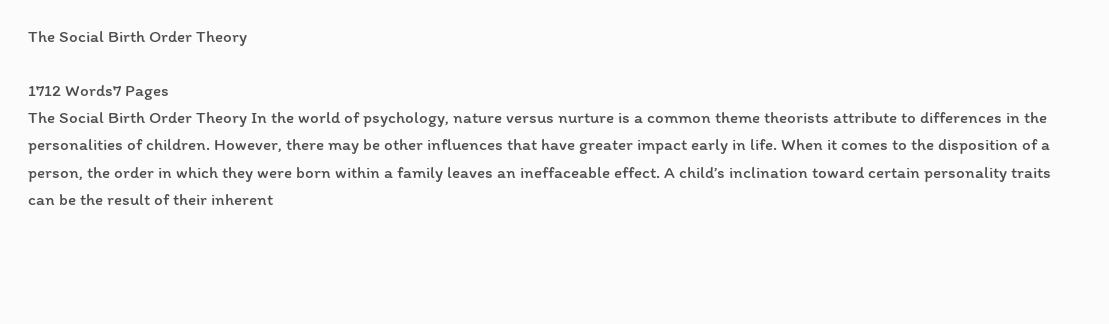The Social Birth Order Theory

1712 Words7 Pages
The Social Birth Order Theory In the world of psychology, nature versus nurture is a common theme theorists attribute to differences in the personalities of children. However, there may be other influences that have greater impact early in life. When it comes to the disposition of a person, the order in which they were born within a family leaves an ineffaceable effect. A child’s inclination toward certain personality traits can be the result of their inherent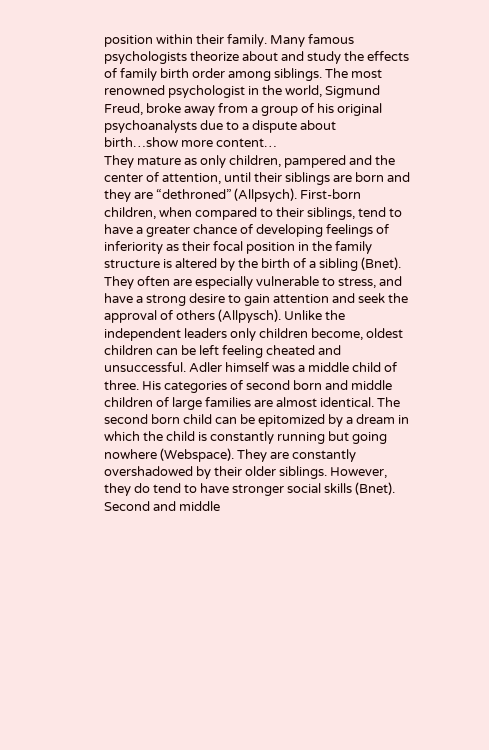position within their family. Many famous psychologists theorize about and study the effects of family birth order among siblings. The most renowned psychologist in the world, Sigmund Freud, broke away from a group of his original psychoanalysts due to a dispute about birth…show more content…
They mature as only children, pampered and the center of attention, until their siblings are born and they are “dethroned” (Allpsych). First-born children, when compared to their siblings, tend to have a greater chance of developing feelings of inferiority as their focal position in the family structure is altered by the birth of a sibling (Bnet). They often are especially vulnerable to stress, and have a strong desire to gain attention and seek the approval of others (Allpysch). Unlike the independent leaders only children become, oldest children can be left feeling cheated and unsuccessful. Adler himself was a middle child of three. His categories of second born and middle children of large families are almost identical. The second born child can be epitomized by a dream in which the child is constantly running but going nowhere (Webspace). They are constantly overshadowed by their older siblings. However, they do tend to have stronger social skills (Bnet). Second and middle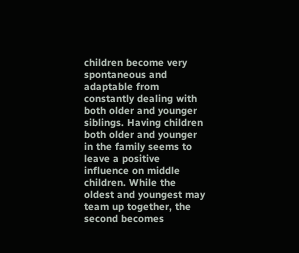children become very spontaneous and adaptable from constantly dealing with both older and younger siblings. Having children both older and younger in the family seems to leave a positive influence on middle children. While the oldest and youngest may team up together, the second becomes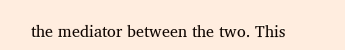the mediator between the two. This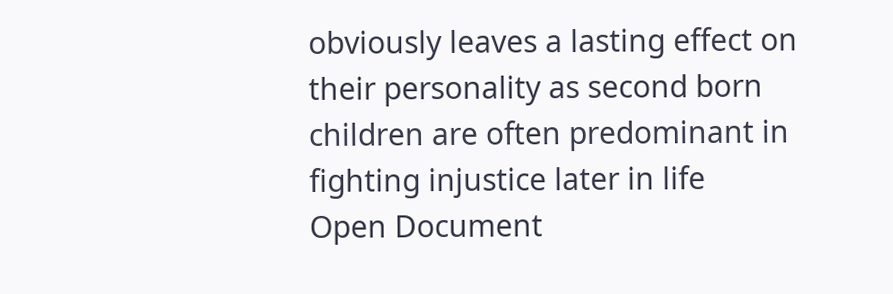obviously leaves a lasting effect on their personality as second born children are often predominant in fighting injustice later in life
Open Document